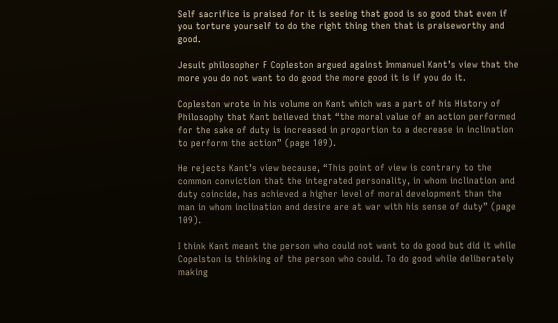Self sacrifice is praised for it is seeing that good is so good that even if you torture yourself to do the right thing then that is praiseworthy and good.

Jesuit philosopher F Copleston argued against Immanuel Kant’s view that the more you do not want to do good the more good it is if you do it.

Copleston wrote in his volume on Kant which was a part of his History of Philosophy that Kant believed that “the moral value of an action performed for the sake of duty is increased in proportion to a decrease in inclination to perform the action” (page 109).

He rejects Kant’s view because, “This point of view is contrary to the common conviction that the integrated personality, in whom inclination and duty coincide, has achieved a higher level of moral development than the man in whom inclination and desire are at war with his sense of duty” (page 109).

I think Kant meant the person who could not want to do good but did it while Copelston is thinking of the person who could. To do good while deliberately making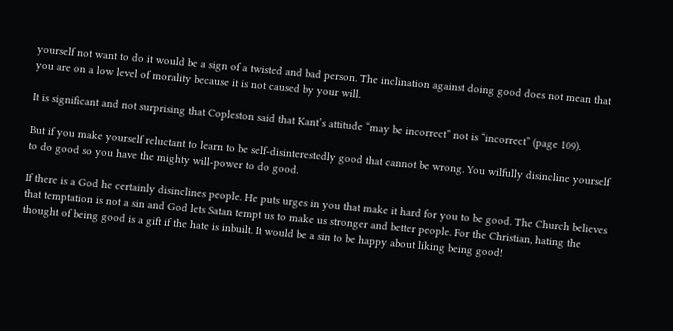yourself not want to do it would be a sign of a twisted and bad person. The inclination against doing good does not mean that you are on a low level of morality because it is not caused by your will.

It is significant and not surprising that Copleston said that Kant’s attitude “may be incorrect” not is “incorrect” (page 109).

But if you make yourself reluctant to learn to be self-disinterestedly good that cannot be wrong. You wilfully disincline yourself to do good so you have the mighty will-power to do good.

If there is a God he certainly disinclines people. He puts urges in you that make it hard for you to be good. The Church believes that temptation is not a sin and God lets Satan tempt us to make us stronger and better people. For the Christian, hating the thought of being good is a gift if the hate is inbuilt. It would be a sin to be happy about liking being good!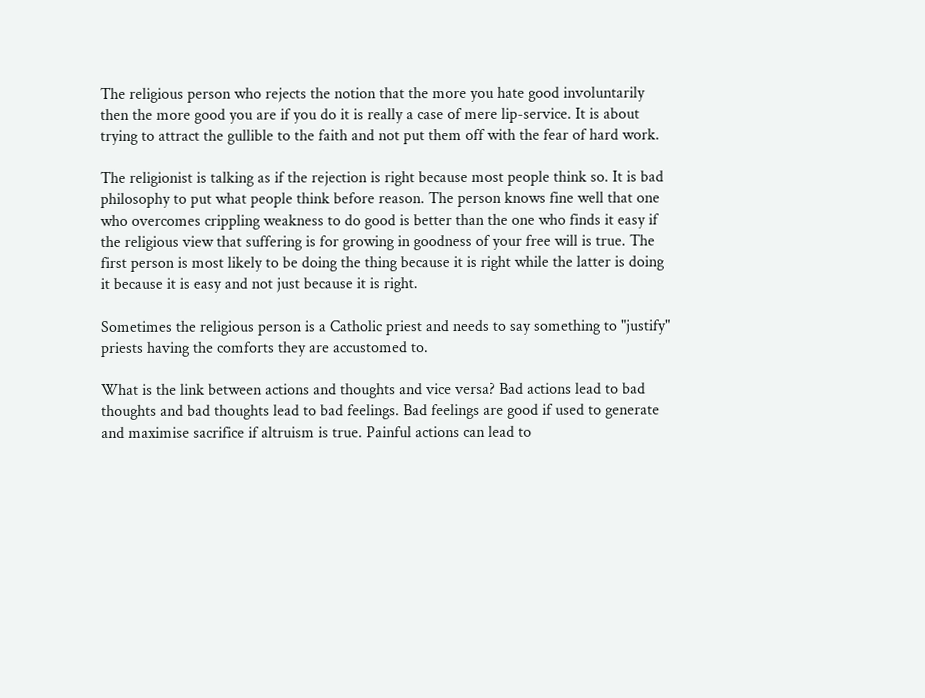The religious person who rejects the notion that the more you hate good involuntarily then the more good you are if you do it is really a case of mere lip-service. It is about trying to attract the gullible to the faith and not put them off with the fear of hard work.

The religionist is talking as if the rejection is right because most people think so. It is bad philosophy to put what people think before reason. The person knows fine well that one who overcomes crippling weakness to do good is better than the one who finds it easy if the religious view that suffering is for growing in goodness of your free will is true. The first person is most likely to be doing the thing because it is right while the latter is doing it because it is easy and not just because it is right.

Sometimes the religious person is a Catholic priest and needs to say something to "justify" priests having the comforts they are accustomed to.

What is the link between actions and thoughts and vice versa? Bad actions lead to bad thoughts and bad thoughts lead to bad feelings. Bad feelings are good if used to generate and maximise sacrifice if altruism is true. Painful actions can lead to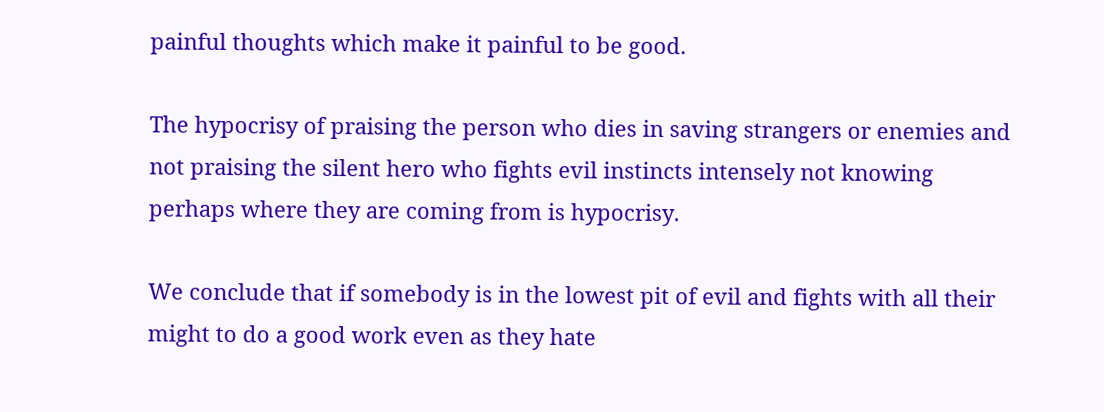painful thoughts which make it painful to be good.

The hypocrisy of praising the person who dies in saving strangers or enemies and not praising the silent hero who fights evil instincts intensely not knowing perhaps where they are coming from is hypocrisy.

We conclude that if somebody is in the lowest pit of evil and fights with all their might to do a good work even as they hate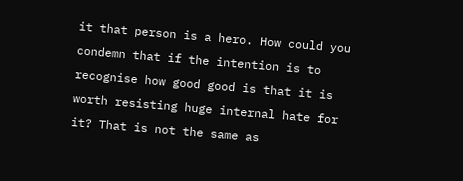it that person is a hero. How could you condemn that if the intention is to recognise how good good is that it is worth resisting huge internal hate for it? That is not the same as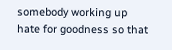somebody working up hate for goodness so that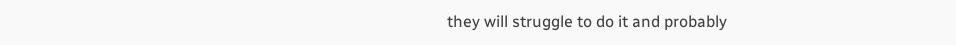they will struggle to do it and probably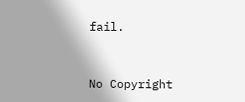fail.


No Copyright